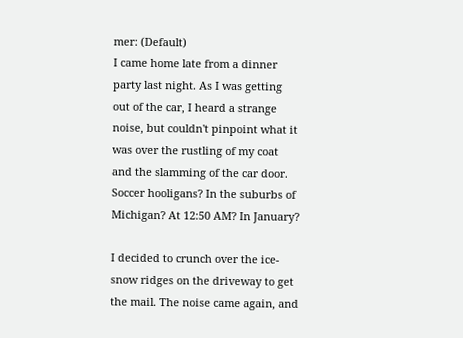mer: (Default)
I came home late from a dinner party last night. As I was getting out of the car, I heard a strange noise, but couldn't pinpoint what it was over the rustling of my coat and the slamming of the car door. Soccer hooligans? In the suburbs of Michigan? At 12:50 AM? In January?

I decided to crunch over the ice-snow ridges on the driveway to get the mail. The noise came again, and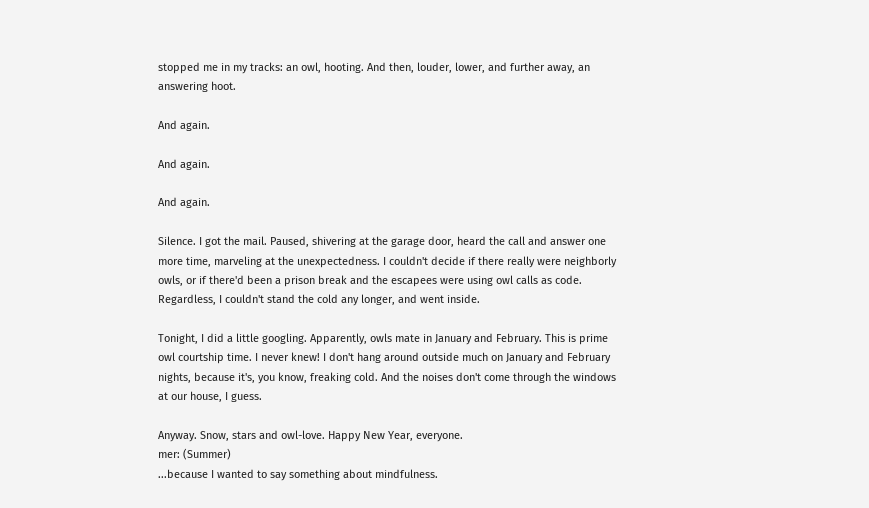stopped me in my tracks: an owl, hooting. And then, louder, lower, and further away, an answering hoot.

And again.

And again.

And again.

Silence. I got the mail. Paused, shivering at the garage door, heard the call and answer one more time, marveling at the unexpectedness. I couldn't decide if there really were neighborly owls, or if there'd been a prison break and the escapees were using owl calls as code. Regardless, I couldn't stand the cold any longer, and went inside.

Tonight, I did a little googling. Apparently, owls mate in January and February. This is prime owl courtship time. I never knew! I don't hang around outside much on January and February nights, because it's, you know, freaking cold. And the noises don't come through the windows at our house, I guess.

Anyway. Snow, stars and owl-love. Happy New Year, everyone.
mer: (Summer)
...because I wanted to say something about mindfulness.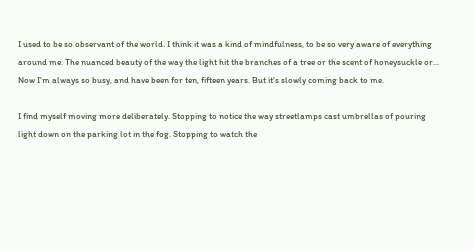I used to be so observant of the world. I think it was a kind of mindfulness, to be so very aware of everything around me. The nuanced beauty of the way the light hit the branches of a tree or the scent of honeysuckle or... Now I'm always so busy, and have been for ten, fifteen years. But it's slowly coming back to me.

I find myself moving more deliberately. Stopping to notice the way streetlamps cast umbrellas of pouring light down on the parking lot in the fog. Stopping to watch the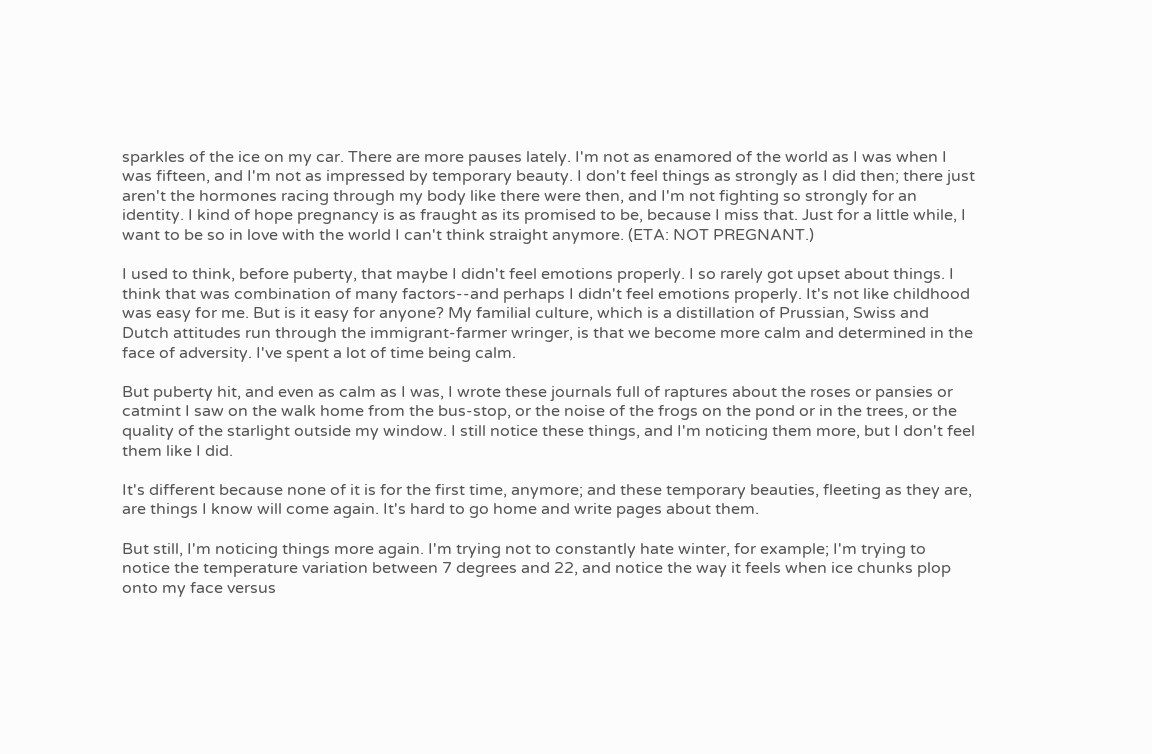sparkles of the ice on my car. There are more pauses lately. I'm not as enamored of the world as I was when I was fifteen, and I'm not as impressed by temporary beauty. I don't feel things as strongly as I did then; there just aren't the hormones racing through my body like there were then, and I'm not fighting so strongly for an identity. I kind of hope pregnancy is as fraught as its promised to be, because I miss that. Just for a little while, I want to be so in love with the world I can't think straight anymore. (ETA: NOT PREGNANT.)

I used to think, before puberty, that maybe I didn't feel emotions properly. I so rarely got upset about things. I think that was combination of many factors--and perhaps I didn't feel emotions properly. It's not like childhood was easy for me. But is it easy for anyone? My familial culture, which is a distillation of Prussian, Swiss and Dutch attitudes run through the immigrant-farmer wringer, is that we become more calm and determined in the face of adversity. I've spent a lot of time being calm.

But puberty hit, and even as calm as I was, I wrote these journals full of raptures about the roses or pansies or catmint I saw on the walk home from the bus-stop, or the noise of the frogs on the pond or in the trees, or the quality of the starlight outside my window. I still notice these things, and I'm noticing them more, but I don't feel them like I did.

It's different because none of it is for the first time, anymore; and these temporary beauties, fleeting as they are, are things I know will come again. It's hard to go home and write pages about them.

But still, I'm noticing things more again. I'm trying not to constantly hate winter, for example; I'm trying to notice the temperature variation between 7 degrees and 22, and notice the way it feels when ice chunks plop onto my face versus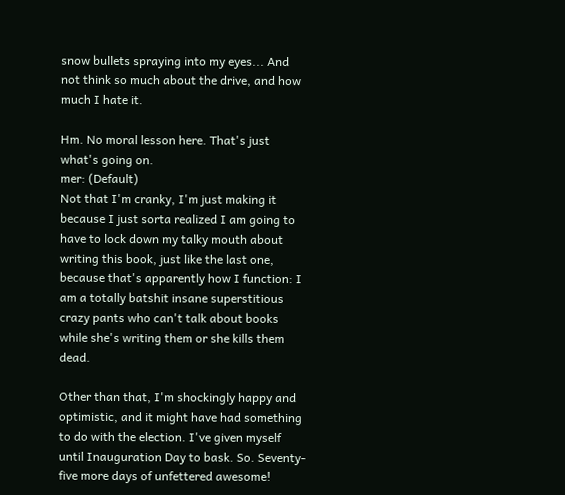snow bullets spraying into my eyes... And not think so much about the drive, and how much I hate it.

Hm. No moral lesson here. That's just what's going on.
mer: (Default)
Not that I'm cranky, I'm just making it because I just sorta realized I am going to have to lock down my talky mouth about writing this book, just like the last one, because that's apparently how I function: I am a totally batshit insane superstitious crazy pants who can't talk about books while she's writing them or she kills them dead.

Other than that, I'm shockingly happy and optimistic, and it might have had something to do with the election. I've given myself until Inauguration Day to bask. So. Seventy-five more days of unfettered awesome!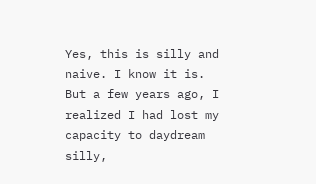Yes, this is silly and naive. I know it is. But a few years ago, I realized I had lost my capacity to daydream silly,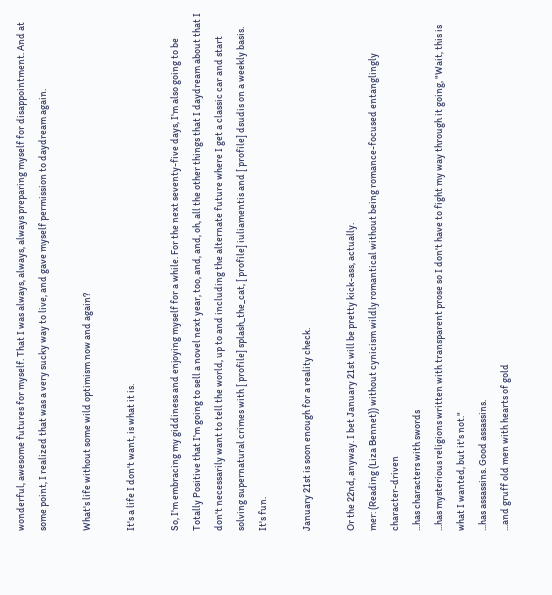wonderful, awesome futures for myself. That I was always, always, always preparing myself for disappointment. And at some point, I realized that was a very sucky way to live, and gave myself permission to daydream again.

What's life without some wild optimism now and again?

It's a life I don't want, is what it is.

So, I'm embracing my giddiness and enjoying myself for a while. For the next seventy-five days, I'm also going to be Totally Positive that I'm going to sell a novel next year, too, and, and, oh, all the other things that I daydream about that I don't necessarily want to tell the world, up to and including the alternate future where I get a classic car and start solving supernatural crimes with [ profile] splash_the_cat, [ profile] iuliamentis and [ profile] dsudis on a weekly basis. It's fun.

January 21st is soon enough for a reality check.

Or the 22nd, anyway. I bet January 21st will be pretty kick-ass, actually.
mer: (Reading (Liza Bennet)) without cynicism wildly romantical without being romance-focused entanglingly character-driven
...has characters with swords
...has mysterious religions written with transparent prose so I don't have to fight my way through it going, "Wait, this is what I wanted, but it's not."
...has assassins. Good assassins.
...and gruff old men with hearts of gold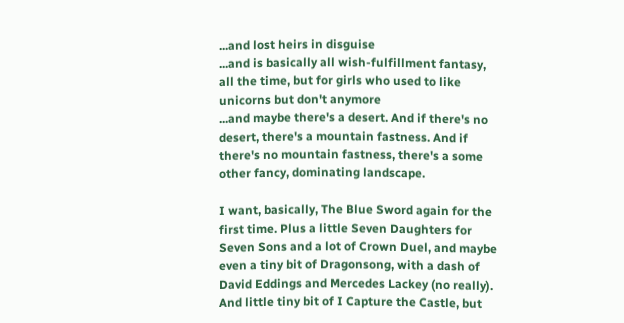...and lost heirs in disguise
...and is basically all wish-fulfillment fantasy, all the time, but for girls who used to like unicorns but don't anymore
...and maybe there's a desert. And if there's no desert, there's a mountain fastness. And if there's no mountain fastness, there's a some other fancy, dominating landscape.

I want, basically, The Blue Sword again for the first time. Plus a little Seven Daughters for Seven Sons and a lot of Crown Duel, and maybe even a tiny bit of Dragonsong, with a dash of David Eddings and Mercedes Lackey (no really). And little tiny bit of I Capture the Castle, but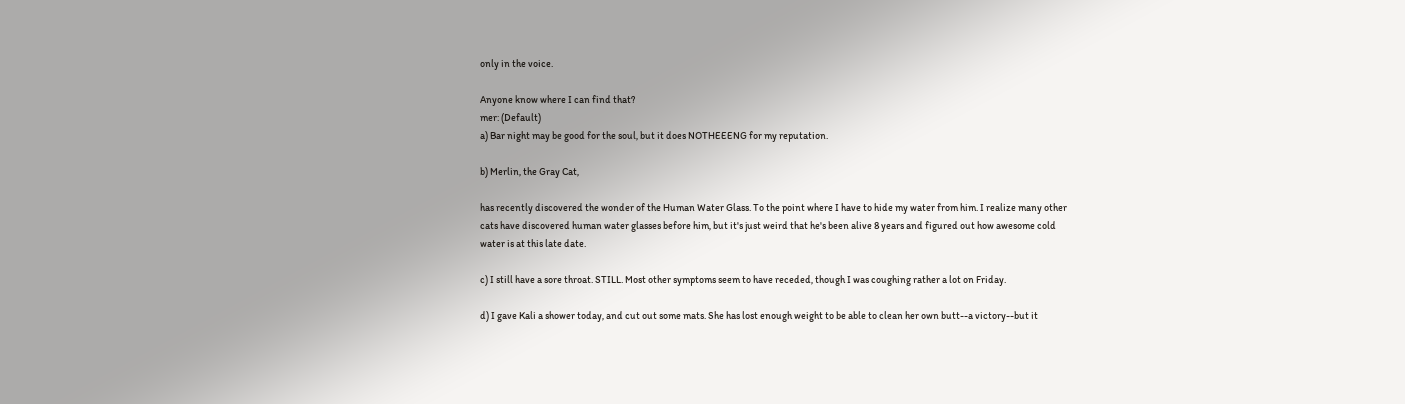only in the voice.

Anyone know where I can find that?
mer: (Default)
a) Bar night may be good for the soul, but it does NOTHEEENG for my reputation.

b) Merlin, the Gray Cat,

has recently discovered the wonder of the Human Water Glass. To the point where I have to hide my water from him. I realize many other cats have discovered human water glasses before him, but it's just weird that he's been alive 8 years and figured out how awesome cold water is at this late date.

c) I still have a sore throat. STILL. Most other symptoms seem to have receded, though I was coughing rather a lot on Friday.

d) I gave Kali a shower today, and cut out some mats. She has lost enough weight to be able to clean her own butt--a victory--but it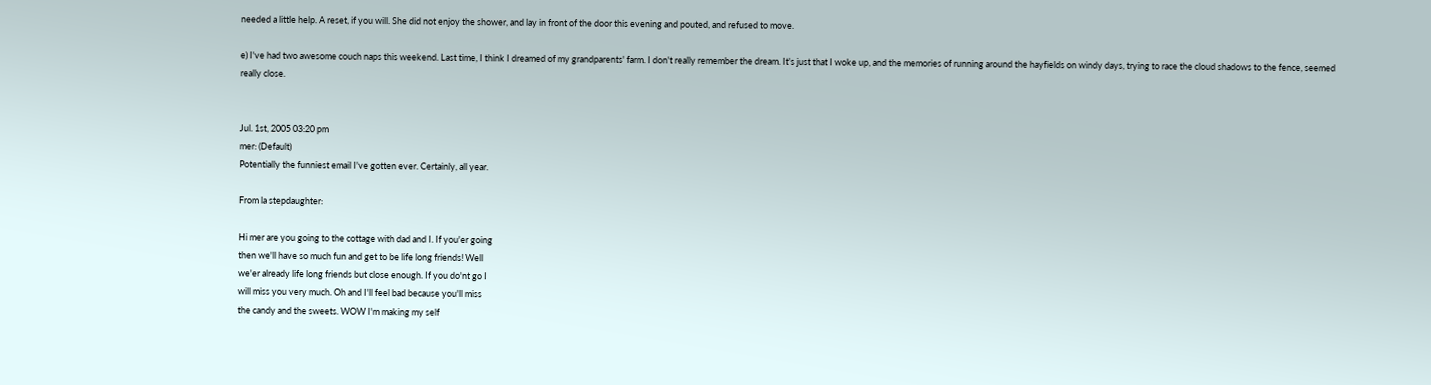needed a little help. A reset, if you will. She did not enjoy the shower, and lay in front of the door this evening and pouted, and refused to move.

e) I've had two awesome couch naps this weekend. Last time, I think I dreamed of my grandparents' farm. I don't really remember the dream. It's just that I woke up, and the memories of running around the hayfields on windy days, trying to race the cloud shadows to the fence, seemed really close.


Jul. 1st, 2005 03:20 pm
mer: (Default)
Potentially the funniest email I've gotten ever. Certainly, all year.

From la stepdaughter:

Hi mer are you going to the cottage with dad and I. If you'er going
then we'll have so much fun and get to be life long friends! Well
we'er already life long friends but close enough. If you do'nt go I
will miss you very much. Oh and I'll feel bad because you'll miss
the candy and the sweets. WOW I'm making my self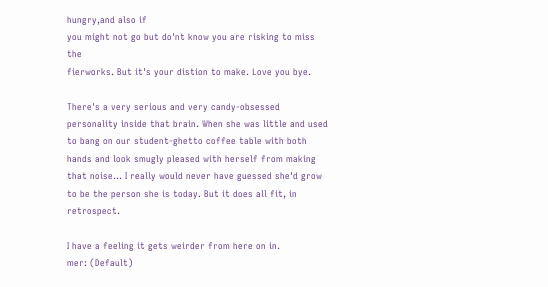hungry,and also if
you might not go but do'nt know you are risking to miss the
fierworks. But it's your distion to make. Love you bye.

There's a very serious and very candy-obsessed personality inside that brain. When she was little and used to bang on our student-ghetto coffee table with both hands and look smugly pleased with herself from making that noise... I really would never have guessed she'd grow to be the person she is today. But it does all fit, in retrospect.

I have a feeling it gets weirder from here on in.
mer: (Default)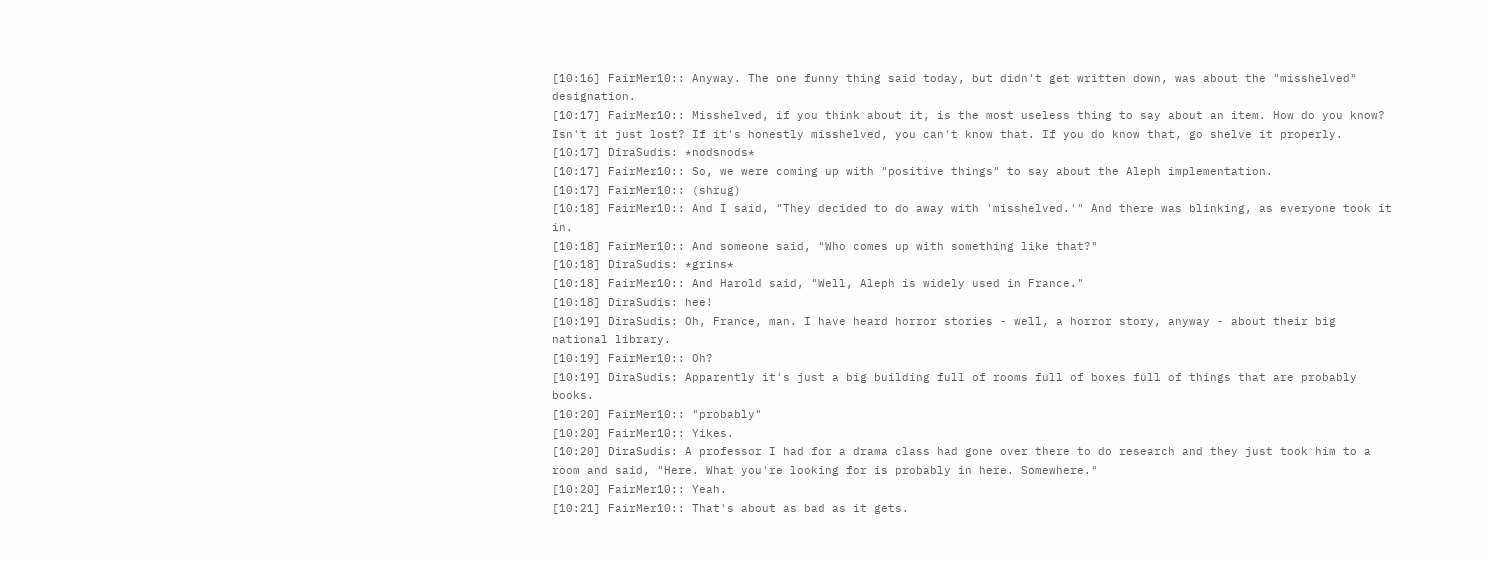[10:16] FairMer10:: Anyway. The one funny thing said today, but didn't get written down, was about the "misshelved" designation.
[10:17] FairMer10:: Misshelved, if you think about it, is the most useless thing to say about an item. How do you know? Isn't it just lost? If it's honestly misshelved, you can't know that. If you do know that, go shelve it properly.
[10:17] DiraSudis: *nodsnods*
[10:17] FairMer10:: So, we were coming up with "positive things" to say about the Aleph implementation.
[10:17] FairMer10:: (shrug)
[10:18] FairMer10:: And I said, "They decided to do away with 'misshelved.'" And there was blinking, as everyone took it in.
[10:18] FairMer10:: And someone said, "Who comes up with something like that?"
[10:18] DiraSudis: *grins*
[10:18] FairMer10:: And Harold said, "Well, Aleph is widely used in France."
[10:18] DiraSudis: hee!
[10:19] DiraSudis: Oh, France, man. I have heard horror stories - well, a horror story, anyway - about their big national library.
[10:19] FairMer10:: Oh?
[10:19] DiraSudis: Apparently it's just a big building full of rooms full of boxes full of things that are probably books.
[10:20] FairMer10:: "probably"
[10:20] FairMer10:: Yikes.
[10:20] DiraSudis: A professor I had for a drama class had gone over there to do research and they just took him to a room and said, "Here. What you're looking for is probably in here. Somewhere."
[10:20] FairMer10:: Yeah.
[10:21] FairMer10:: That's about as bad as it gets.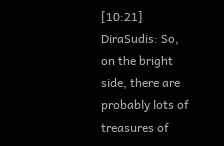[10:21] DiraSudis: So, on the bright side, there are probably lots of treasures of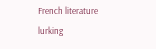French literature lurking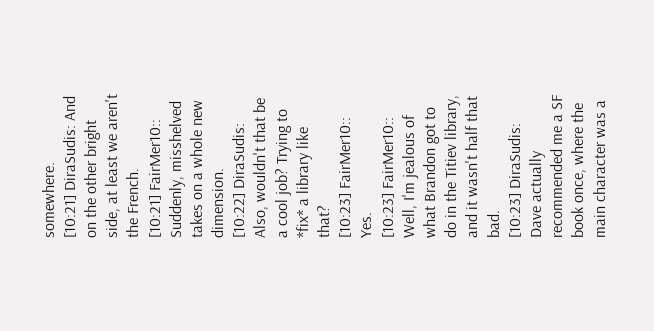somewhere.
[10:21] DiraSudis: And on the other bright side, at least we aren't the French.
[10:21] FairMer10:: Suddenly, misshelved takes on a whole new dimension.
[10:22] DiraSudis: Also, wouldn't that be a cool job? Trying to *fix* a library like that?
[10:23] FairMer10:: Yes.
[10:23] FairMer10:: Well, I'm jealous of what Brandon got to do in the Titiev library, and it wasn't half that bad.
[10:23] DiraSudis: Dave actually recommended me a SF book once, where the main character was a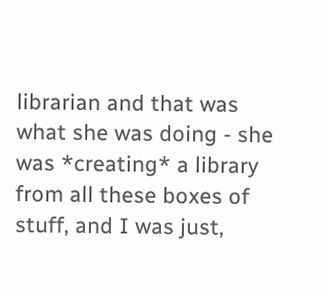librarian and that was what she was doing - she was *creating* a library from all these boxes of stuff, and I was just,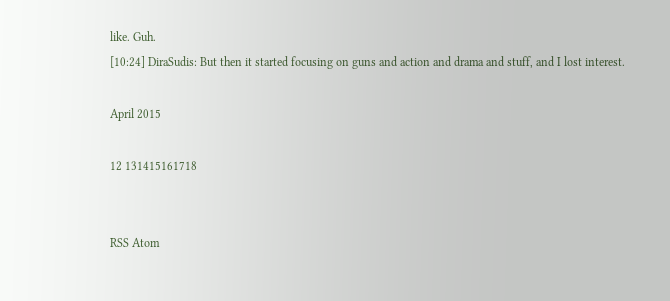like. Guh.
[10:24] DiraSudis: But then it started focusing on guns and action and drama and stuff, and I lost interest.

April 2015

12 131415161718


RSS Atom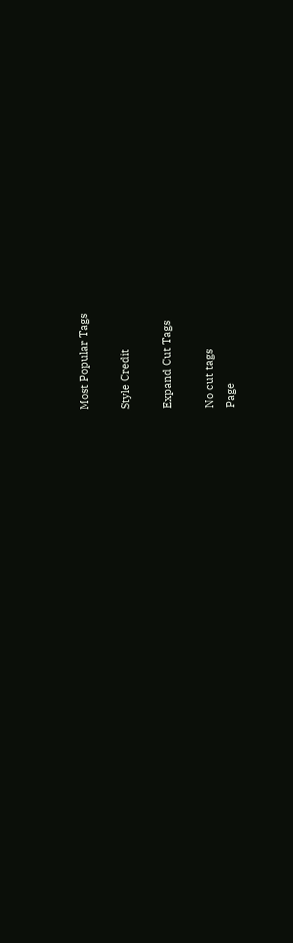Most Popular Tags

Style Credit

Expand Cut Tags

No cut tags
Page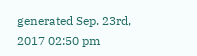generated Sep. 23rd, 2017 02:50 pm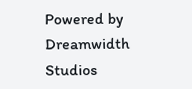Powered by Dreamwidth Studios